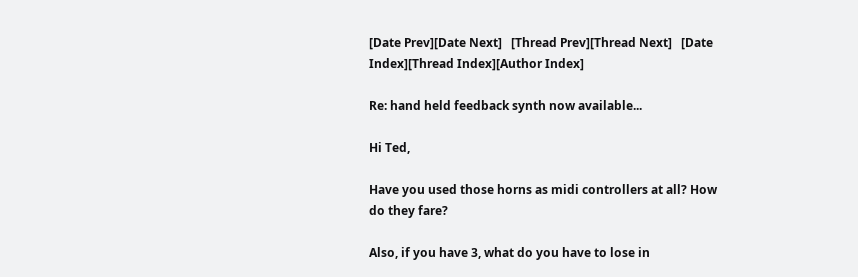[Date Prev][Date Next]   [Thread Prev][Thread Next]   [Date Index][Thread Index][Author Index]

Re: hand held feedback synth now available...

Hi Ted,

Have you used those horns as midi controllers at all? How do they fare?

Also, if you have 3, what do you have to lose in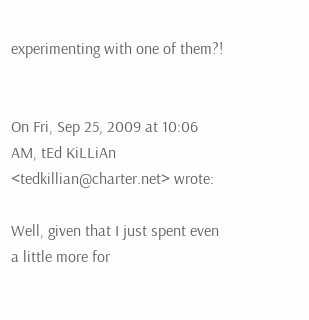experimenting with one of them?!


On Fri, Sep 25, 2009 at 10:06 AM, tEd KiLLiAn <tedkillian@charter.net> wrote:

Well, given that I just spent even a little more for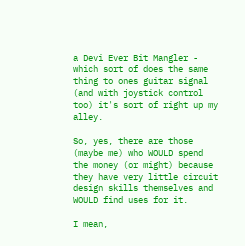a Devi Ever Bit Mangler - which sort of does the same thing to ones guitar signal (and with joystick control too) it's sort of right up my alley.

So, yes, there are those (maybe me) who WOULD spend the money (or might) because they have very little circuit design skills themselves and WOULD find uses for it.

I mean,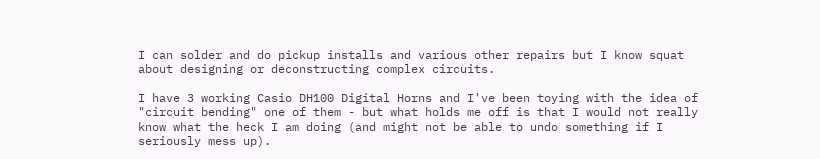I can solder and do pickup installs and various other repairs but I know squat about designing or deconstructing complex circuits.

I have 3 working Casio DH100 Digital Horns and I've been toying with the idea of "circuit bending" one of them - but what holds me off is that I would not really know what the heck I am doing (and might not be able to undo something if I seriously mess up).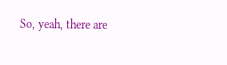So, yeah, there are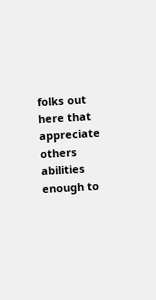folks out here that appreciate others abilities enough to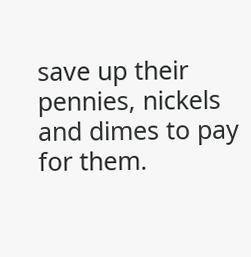save up their pennies, nickels and dimes to pay for them.